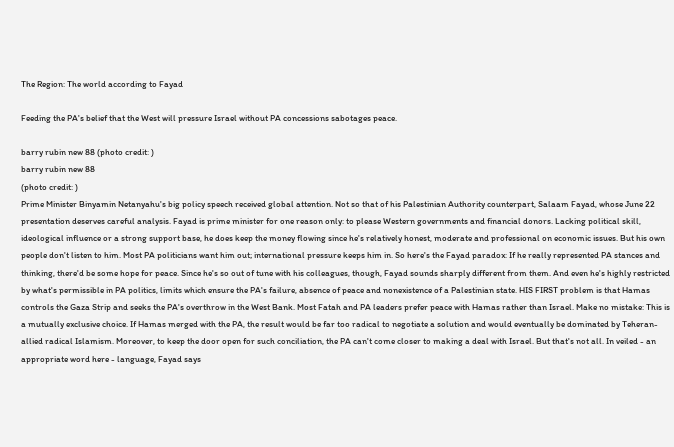The Region: The world according to Fayad

Feeding the PA's belief that the West will pressure Israel without PA concessions sabotages peace.

barry rubin new 88 (photo credit: )
barry rubin new 88
(photo credit: )
Prime Minister Binyamin Netanyahu's big policy speech received global attention. Not so that of his Palestinian Authority counterpart, Salaam Fayad, whose June 22 presentation deserves careful analysis. Fayad is prime minister for one reason only: to please Western governments and financial donors. Lacking political skill, ideological influence or a strong support base, he does keep the money flowing since he's relatively honest, moderate and professional on economic issues. But his own people don't listen to him. Most PA politicians want him out; international pressure keeps him in. So here's the Fayad paradox: If he really represented PA stances and thinking, there'd be some hope for peace. Since he's so out of tune with his colleagues, though, Fayad sounds sharply different from them. And even he's highly restricted by what's permissible in PA politics, limits which ensure the PA's failure, absence of peace and nonexistence of a Palestinian state. HIS FIRST problem is that Hamas controls the Gaza Strip and seeks the PA's overthrow in the West Bank. Most Fatah and PA leaders prefer peace with Hamas rather than Israel. Make no mistake: This is a mutually exclusive choice. If Hamas merged with the PA, the result would be far too radical to negotiate a solution and would eventually be dominated by Teheran-allied radical Islamism. Moreover, to keep the door open for such conciliation, the PA can't come closer to making a deal with Israel. But that's not all. In veiled - an appropriate word here - language, Fayad says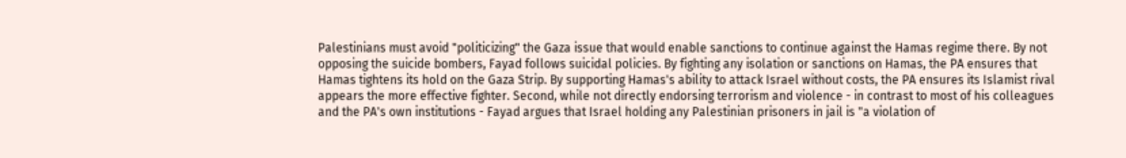Palestinians must avoid "politicizing" the Gaza issue that would enable sanctions to continue against the Hamas regime there. By not opposing the suicide bombers, Fayad follows suicidal policies. By fighting any isolation or sanctions on Hamas, the PA ensures that Hamas tightens its hold on the Gaza Strip. By supporting Hamas's ability to attack Israel without costs, the PA ensures its Islamist rival appears the more effective fighter. Second, while not directly endorsing terrorism and violence - in contrast to most of his colleagues and the PA's own institutions - Fayad argues that Israel holding any Palestinian prisoners in jail is "a violation of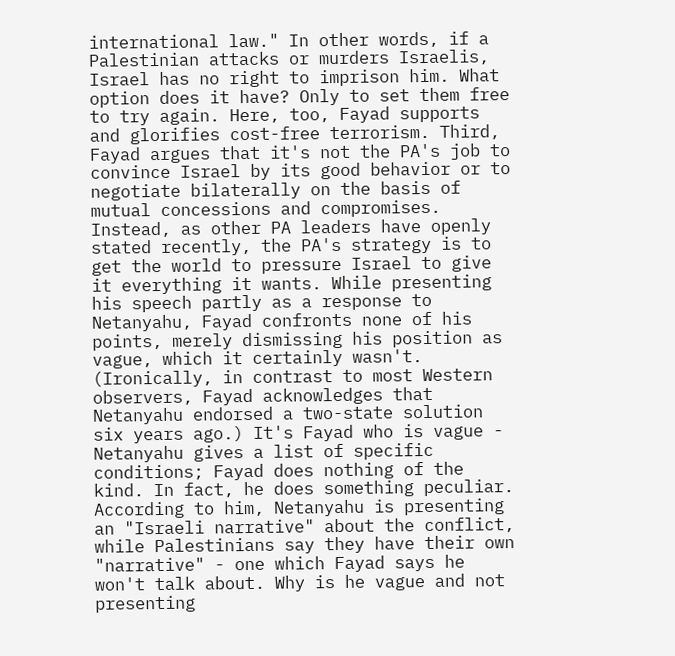international law." In other words, if a Palestinian attacks or murders Israelis, Israel has no right to imprison him. What option does it have? Only to set them free to try again. Here, too, Fayad supports and glorifies cost-free terrorism. Third, Fayad argues that it's not the PA's job to convince Israel by its good behavior or to negotiate bilaterally on the basis of mutual concessions and compromises. Instead, as other PA leaders have openly stated recently, the PA's strategy is to get the world to pressure Israel to give it everything it wants. While presenting his speech partly as a response to Netanyahu, Fayad confronts none of his points, merely dismissing his position as vague, which it certainly wasn't. (Ironically, in contrast to most Western observers, Fayad acknowledges that Netanyahu endorsed a two-state solution six years ago.) It's Fayad who is vague - Netanyahu gives a list of specific conditions; Fayad does nothing of the kind. In fact, he does something peculiar. According to him, Netanyahu is presenting an "Israeli narrative" about the conflict, while Palestinians say they have their own "narrative" - one which Fayad says he won't talk about. Why is he vague and not presenting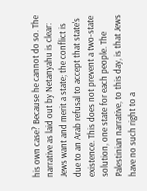his own case? Because he cannot do so. The narrative as laid out by Netanyahu is clear: Jews want and merit a state; the conflict is due to an Arab refusal to accept that state's existence. This does not prevent a two-state solution, one state for each people. The Palestinian narrative, to this day, is that Jews have no such right to a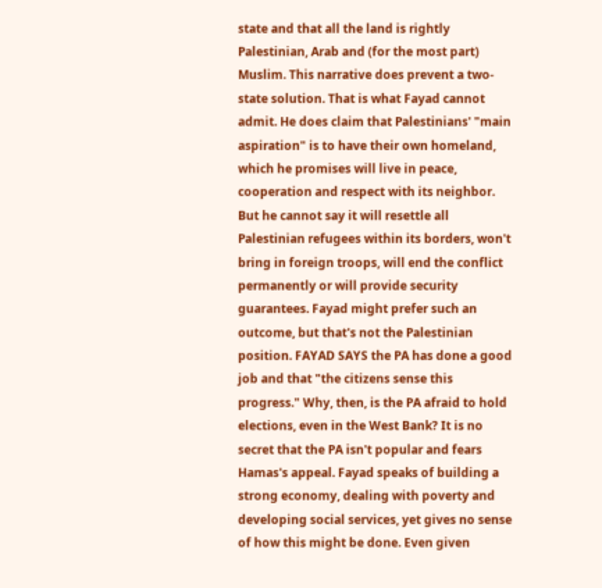state and that all the land is rightly Palestinian, Arab and (for the most part) Muslim. This narrative does prevent a two-state solution. That is what Fayad cannot admit. He does claim that Palestinians' "main aspiration" is to have their own homeland, which he promises will live in peace, cooperation and respect with its neighbor. But he cannot say it will resettle all Palestinian refugees within its borders, won't bring in foreign troops, will end the conflict permanently or will provide security guarantees. Fayad might prefer such an outcome, but that's not the Palestinian position. FAYAD SAYS the PA has done a good job and that "the citizens sense this progress." Why, then, is the PA afraid to hold elections, even in the West Bank? It is no secret that the PA isn't popular and fears Hamas's appeal. Fayad speaks of building a strong economy, dealing with poverty and developing social services, yet gives no sense of how this might be done. Even given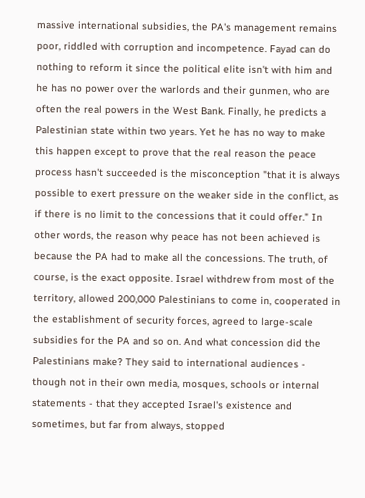massive international subsidies, the PA's management remains poor, riddled with corruption and incompetence. Fayad can do nothing to reform it since the political elite isn't with him and he has no power over the warlords and their gunmen, who are often the real powers in the West Bank. Finally, he predicts a Palestinian state within two years. Yet he has no way to make this happen except to prove that the real reason the peace process hasn't succeeded is the misconception "that it is always possible to exert pressure on the weaker side in the conflict, as if there is no limit to the concessions that it could offer." In other words, the reason why peace has not been achieved is because the PA had to make all the concessions. The truth, of course, is the exact opposite. Israel withdrew from most of the territory, allowed 200,000 Palestinians to come in, cooperated in the establishment of security forces, agreed to large-scale subsidies for the PA and so on. And what concession did the Palestinians make? They said to international audiences - though not in their own media, mosques, schools or internal statements - that they accepted Israel's existence and sometimes, but far from always, stopped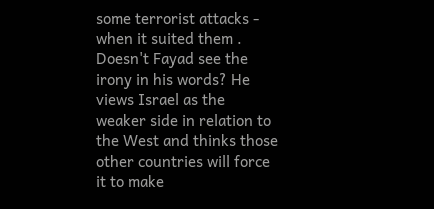some terrorist attacks - when it suited them . Doesn't Fayad see the irony in his words? He views Israel as the weaker side in relation to the West and thinks those other countries will force it to make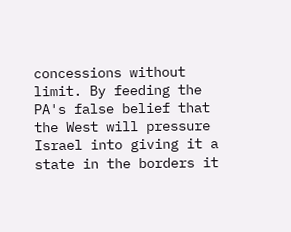concessions without limit. By feeding the PA's false belief that the West will pressure Israel into giving it a state in the borders it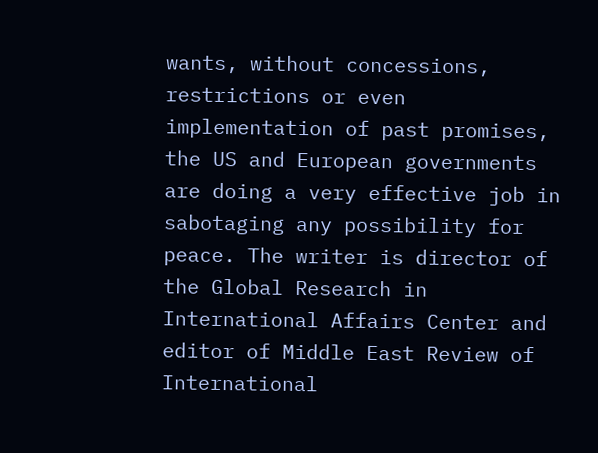wants, without concessions, restrictions or even implementation of past promises, the US and European governments are doing a very effective job in sabotaging any possibility for peace. The writer is director of the Global Research in International Affairs Center and editor of Middle East Review of International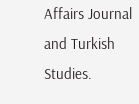Affairs Journal and Turkish Studies.